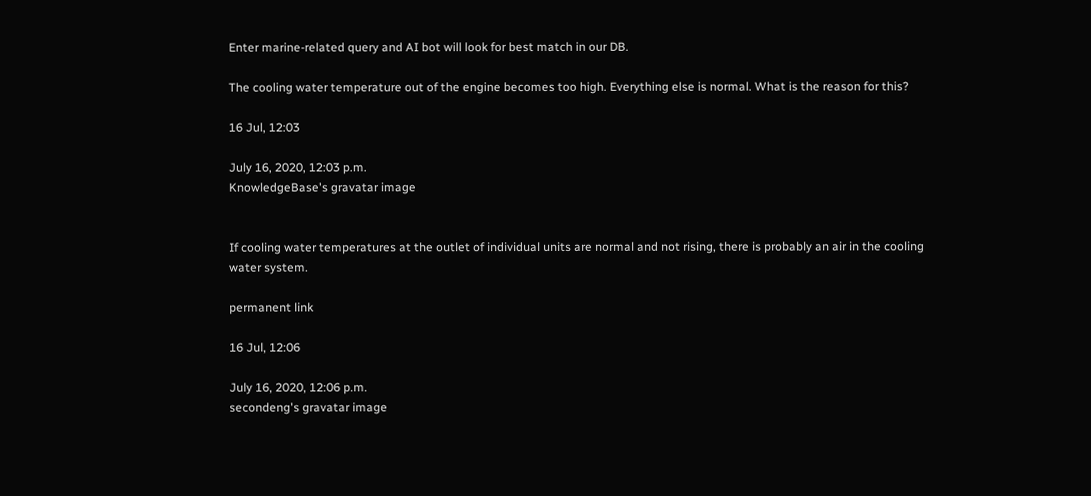Enter marine-related query and AI bot will look for best match in our DB.

The cooling water temperature out of the engine becomes too high. Everything else is normal. What is the reason for this?

16 Jul, 12:03

July 16, 2020, 12:03 p.m.
KnowledgeBase's gravatar image


If cooling water temperatures at the outlet of individual units are normal and not rising, there is probably an air in the cooling water system.

permanent link

16 Jul, 12:06

July 16, 2020, 12:06 p.m.
secondeng's gravatar image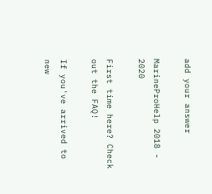add your answer

MarineProHelp 2018 - 2020

First time here? Check out the FAQ!

If you've arrived to new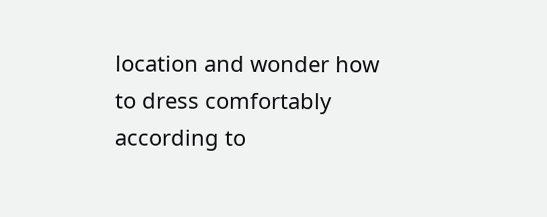location and wonder how to dress comfortably according to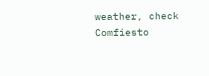weather, check Comfiesto